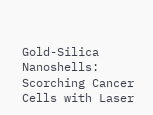Gold-Silica Nanoshells: Scorching Cancer Cells with Laser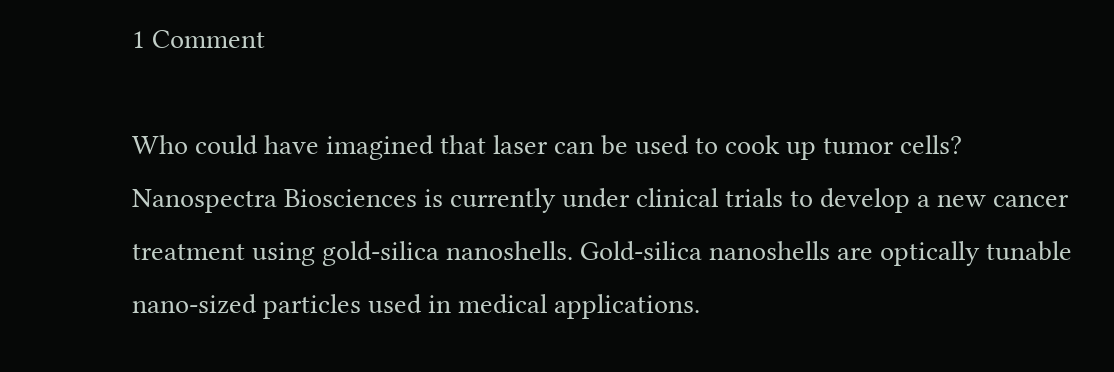1 Comment

Who could have imagined that laser can be used to cook up tumor cells? Nanospectra Biosciences is currently under clinical trials to develop a new cancer treatment using gold-silica nanoshells. Gold-silica nanoshells are optically tunable nano-sized particles used in medical applications.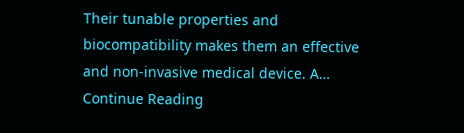Their tunable properties and biocompatibility makes them an effective and non-invasive medical device. A… Continue Reading